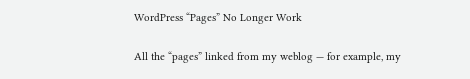WordPress “Pages” No Longer Work

All the “pages” linked from my weblog — for example, my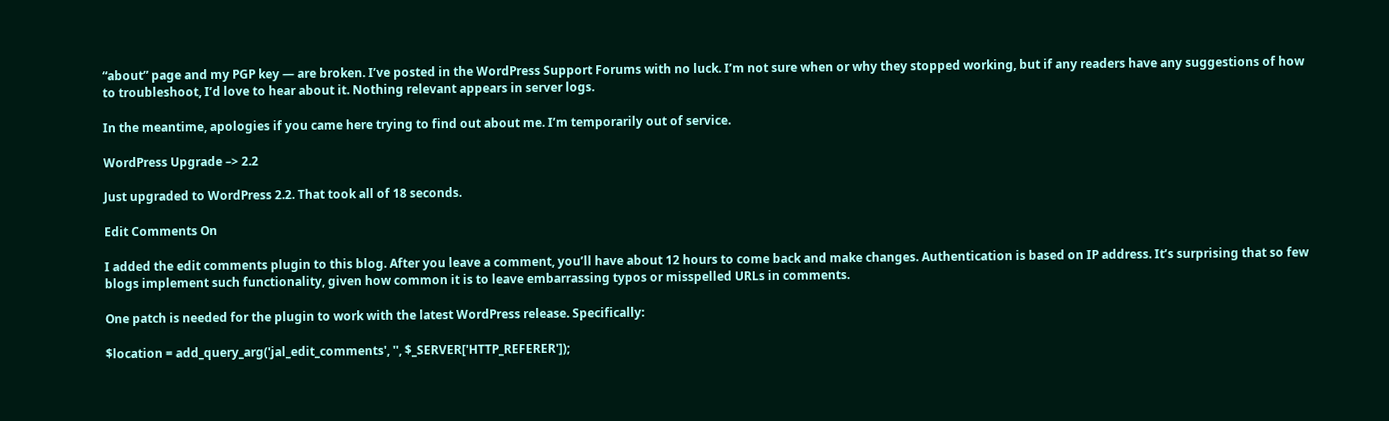“about” page and my PGP key — are broken. I’ve posted in the WordPress Support Forums with no luck. I’m not sure when or why they stopped working, but if any readers have any suggestions of how to troubleshoot, I’d love to hear about it. Nothing relevant appears in server logs.

In the meantime, apologies if you came here trying to find out about me. I’m temporarily out of service.

WordPress Upgrade –> 2.2

Just upgraded to WordPress 2.2. That took all of 18 seconds.

Edit Comments On

I added the edit comments plugin to this blog. After you leave a comment, you’ll have about 12 hours to come back and make changes. Authentication is based on IP address. It’s surprising that so few blogs implement such functionality, given how common it is to leave embarrassing typos or misspelled URLs in comments.

One patch is needed for the plugin to work with the latest WordPress release. Specifically:

$location = add_query_arg('jal_edit_comments', '', $_SERVER['HTTP_REFERER']);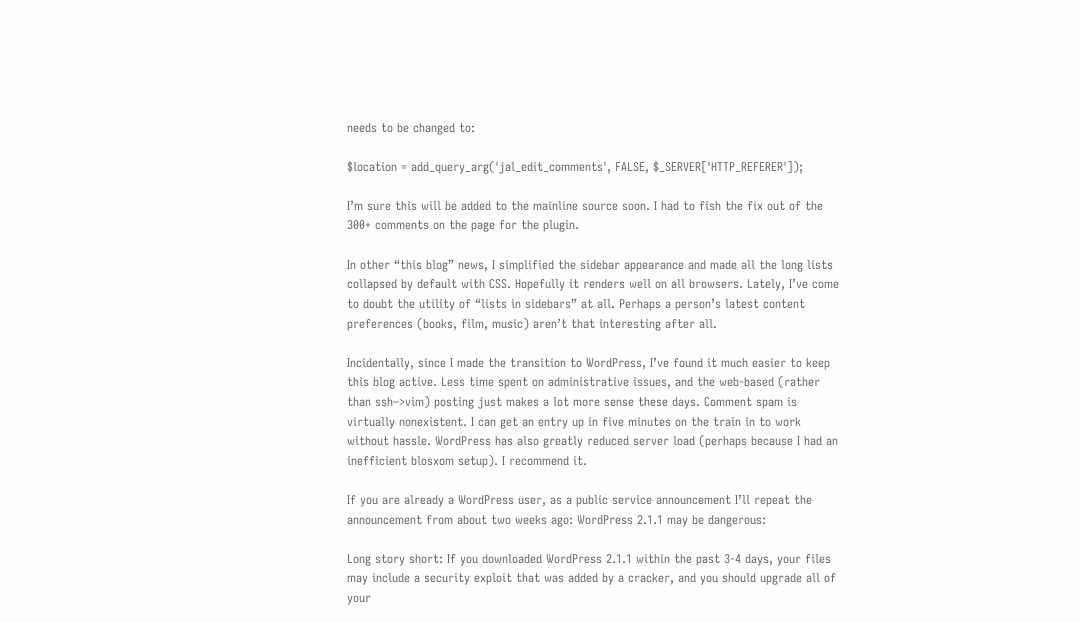needs to be changed to:

$location = add_query_arg('jal_edit_comments', FALSE, $_SERVER['HTTP_REFERER']);

I’m sure this will be added to the mainline source soon. I had to fish the fix out of the 300+ comments on the page for the plugin.

In other “this blog” news, I simplified the sidebar appearance and made all the long lists collapsed by default with CSS. Hopefully it renders well on all browsers. Lately, I’ve come to doubt the utility of “lists in sidebars” at all. Perhaps a person’s latest content preferences (books, film, music) aren’t that interesting after all.

Incidentally, since I made the transition to WordPress, I’ve found it much easier to keep this blog active. Less time spent on administrative issues, and the web-based (rather than ssh–>vim) posting just makes a lot more sense these days. Comment spam is virtually nonexistent. I can get an entry up in five minutes on the train in to work without hassle. WordPress has also greatly reduced server load (perhaps because I had an inefficient blosxom setup). I recommend it.

If you are already a WordPress user, as a public service announcement I’ll repeat the announcement from about two weeks ago: WordPress 2.1.1 may be dangerous:

Long story short: If you downloaded WordPress 2.1.1 within the past 3-4 days, your files may include a security exploit that was added by a cracker, and you should upgrade all of your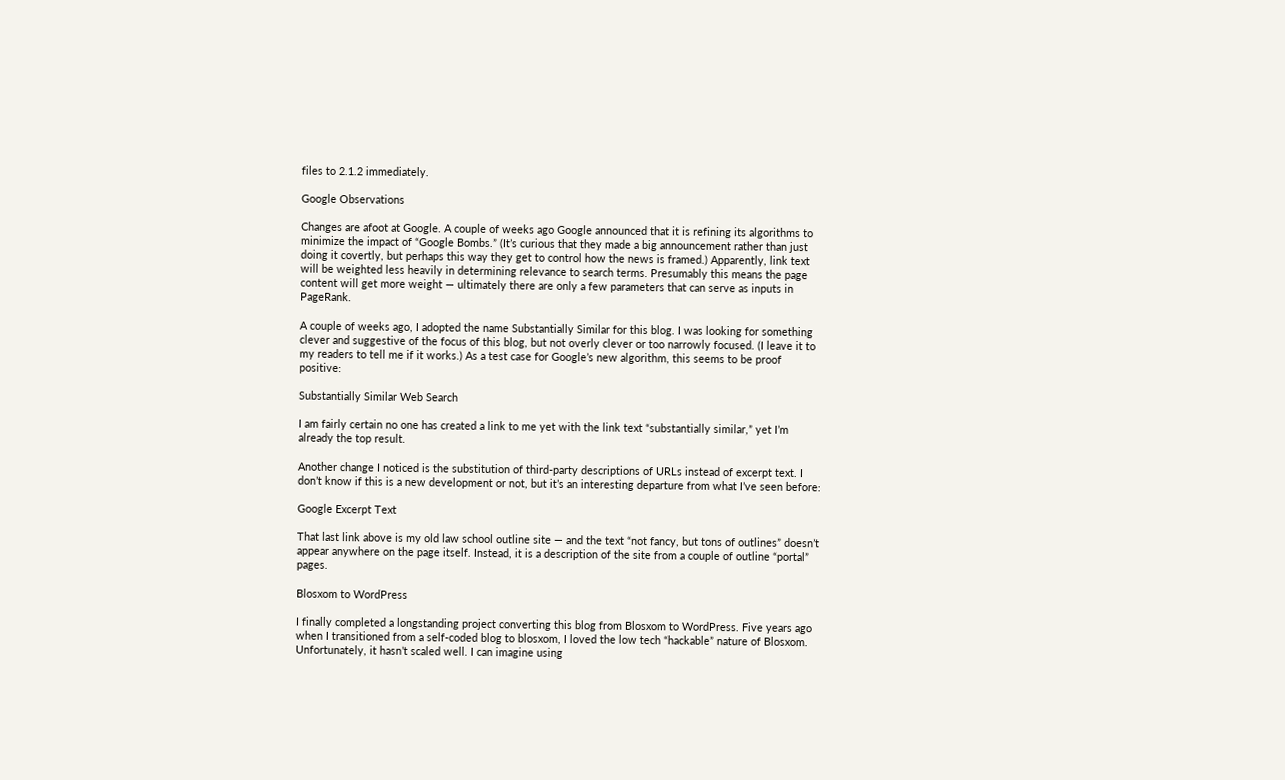files to 2.1.2 immediately.

Google Observations

Changes are afoot at Google. A couple of weeks ago Google announced that it is refining its algorithms to minimize the impact of “Google Bombs.” (It’s curious that they made a big announcement rather than just doing it covertly, but perhaps this way they get to control how the news is framed.) Apparently, link text will be weighted less heavily in determining relevance to search terms. Presumably this means the page content will get more weight — ultimately there are only a few parameters that can serve as inputs in PageRank.

A couple of weeks ago, I adopted the name Substantially Similar for this blog. I was looking for something clever and suggestive of the focus of this blog, but not overly clever or too narrowly focused. (I leave it to my readers to tell me if it works.) As a test case for Google’s new algorithm, this seems to be proof positive:

Substantially Similar Web Search

I am fairly certain no one has created a link to me yet with the link text “substantially similar,” yet I’m already the top result.

Another change I noticed is the substitution of third-party descriptions of URLs instead of excerpt text. I don’t know if this is a new development or not, but it’s an interesting departure from what I’ve seen before:

Google Excerpt Text

That last link above is my old law school outline site — and the text “not fancy, but tons of outlines” doesn’t appear anywhere on the page itself. Instead, it is a description of the site from a couple of outline “portal” pages.

Blosxom to WordPress

I finally completed a longstanding project converting this blog from Blosxom to WordPress. Five years ago when I transitioned from a self-coded blog to blosxom, I loved the low tech “hackable” nature of Blosxom. Unfortunately, it hasn’t scaled well. I can imagine using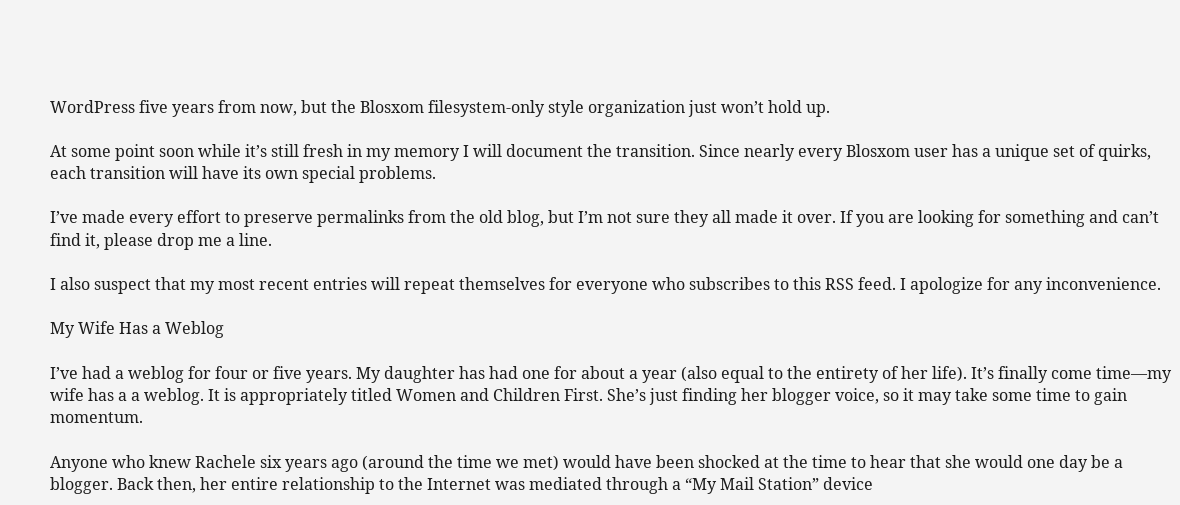WordPress five years from now, but the Blosxom filesystem-only style organization just won’t hold up.

At some point soon while it’s still fresh in my memory I will document the transition. Since nearly every Blosxom user has a unique set of quirks, each transition will have its own special problems.

I’ve made every effort to preserve permalinks from the old blog, but I’m not sure they all made it over. If you are looking for something and can’t find it, please drop me a line.

I also suspect that my most recent entries will repeat themselves for everyone who subscribes to this RSS feed. I apologize for any inconvenience.

My Wife Has a Weblog

I’ve had a weblog for four or five years. My daughter has had one for about a year (also equal to the entirety of her life). It’s finally come time—my wife has a a weblog. It is appropriately titled Women and Children First. She’s just finding her blogger voice, so it may take some time to gain momentum.

Anyone who knew Rachele six years ago (around the time we met) would have been shocked at the time to hear that she would one day be a blogger. Back then, her entire relationship to the Internet was mediated through a “My Mail Station” device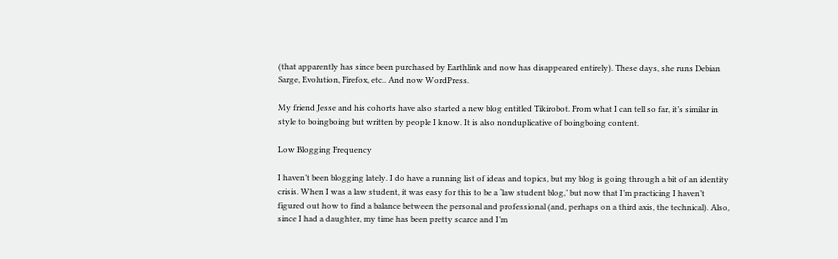(that apparently has since been purchased by Earthlink and now has disappeared entirely). These days, she runs Debian Sarge, Evolution, Firefox, etc.. And now WordPress.

My friend Jesse and his cohorts have also started a new blog entitled Tikirobot. From what I can tell so far, it’s similar in style to boingboing but written by people I know. It is also nonduplicative of boingboing content.

Low Blogging Frequency

I haven’t been blogging lately. I do have a running list of ideas and topics, but my blog is going through a bit of an identity crisis. When I was a law student, it was easy for this to be a ‘law student blog,’ but now that I’m practicing I haven’t figured out how to find a balance between the personal and professional (and, perhaps on a third axis, the technical). Also, since I had a daughter, my time has been pretty scarce and I’m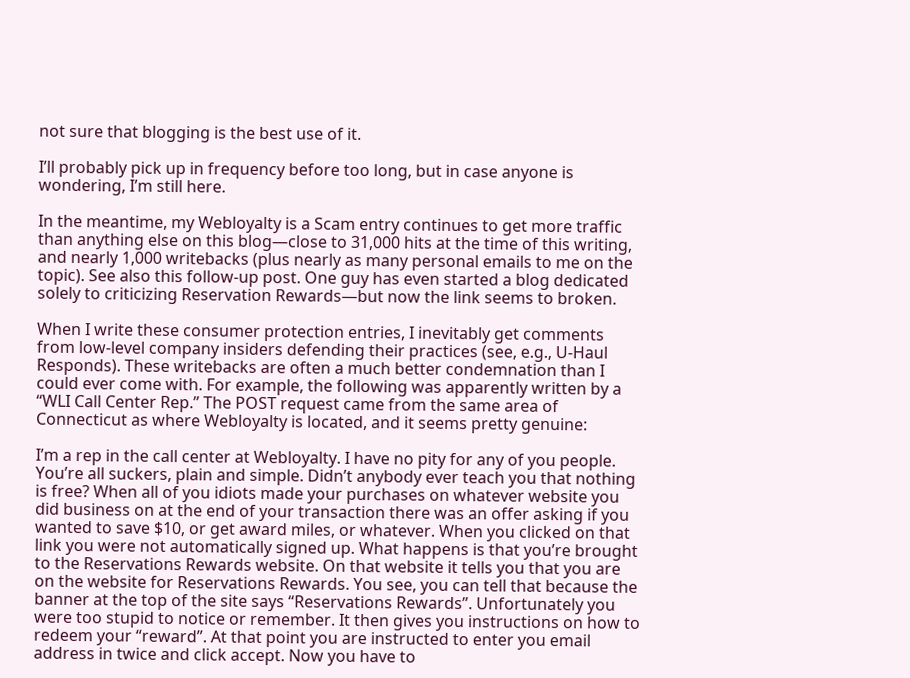not sure that blogging is the best use of it.

I’ll probably pick up in frequency before too long, but in case anyone is wondering, I’m still here.

In the meantime, my Webloyalty is a Scam entry continues to get more traffic than anything else on this blog—close to 31,000 hits at the time of this writing, and nearly 1,000 writebacks (plus nearly as many personal emails to me on the topic). See also this follow-up post. One guy has even started a blog dedicated solely to criticizing Reservation Rewards—but now the link seems to broken.

When I write these consumer protection entries, I inevitably get comments from low-level company insiders defending their practices (see, e.g., U-Haul Responds). These writebacks are often a much better condemnation than I could ever come with. For example, the following was apparently written by a “WLI Call Center Rep.” The POST request came from the same area of Connecticut as where Webloyalty is located, and it seems pretty genuine:

I’m a rep in the call center at Webloyalty. I have no pity for any of you people. You’re all suckers, plain and simple. Didn’t anybody ever teach you that nothing is free? When all of you idiots made your purchases on whatever website you did business on at the end of your transaction there was an offer asking if you wanted to save $10, or get award miles, or whatever. When you clicked on that link you were not automatically signed up. What happens is that you’re brought to the Reservations Rewards website. On that website it tells you that you are on the website for Reservations Rewards. You see, you can tell that because the banner at the top of the site says “Reservations Rewards”. Unfortunately you were too stupid to notice or remember. It then gives you instructions on how to redeem your “reward”. At that point you are instructed to enter you email address in twice and click accept. Now you have to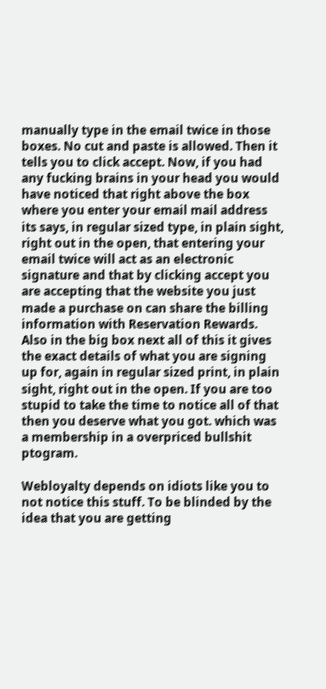manually type in the email twice in those boxes. No cut and paste is allowed. Then it tells you to click accept. Now, if you had any fucking brains in your head you would have noticed that right above the box where you enter your email mail address its says, in regular sized type, in plain sight, right out in the open, that entering your email twice will act as an electronic signature and that by clicking accept you are accepting that the website you just made a purchase on can share the billing information with Reservation Rewards. Also in the big box next all of this it gives the exact details of what you are signing up for, again in regular sized print, in plain sight, right out in the open. If you are too stupid to take the time to notice all of that then you deserve what you got. which was a membership in a overpriced bullshit ptogram.

Webloyalty depends on idiots like you to not notice this stuff. To be blinded by the idea that you are getting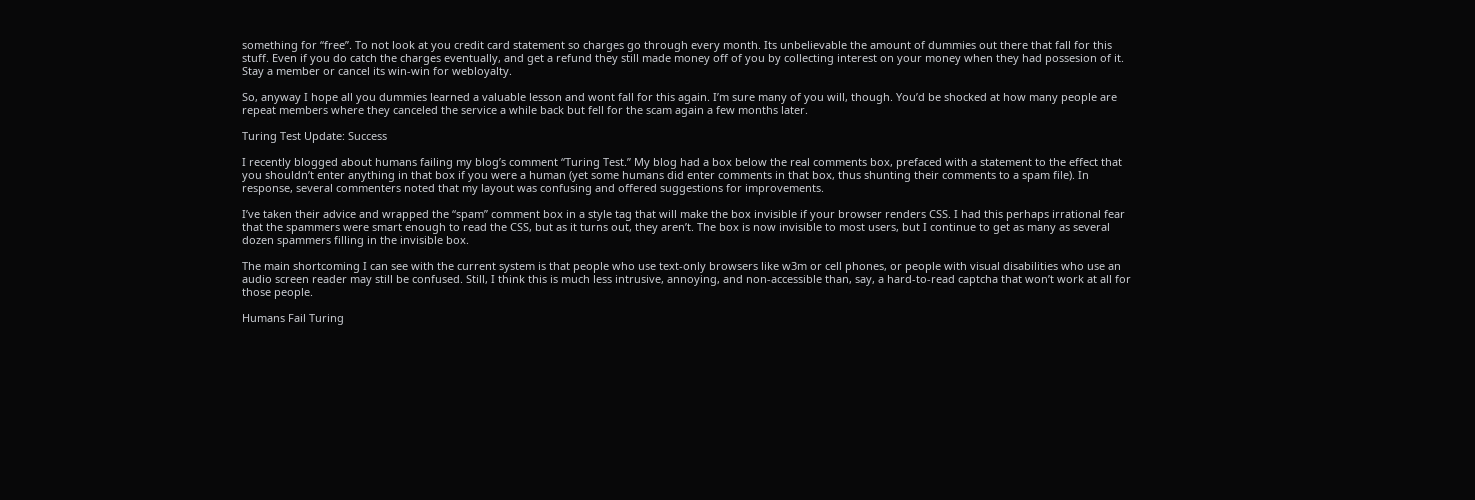something for “free”. To not look at you credit card statement so charges go through every month. Its unbelievable the amount of dummies out there that fall for this stuff. Even if you do catch the charges eventually, and get a refund they still made money off of you by collecting interest on your money when they had possesion of it. Stay a member or cancel its win-win for webloyalty.

So, anyway I hope all you dummies learned a valuable lesson and wont fall for this again. I’m sure many of you will, though. You’d be shocked at how many people are repeat members where they canceled the service a while back but fell for the scam again a few months later.

Turing Test Update: Success

I recently blogged about humans failing my blog’s comment “Turing Test.” My blog had a box below the real comments box, prefaced with a statement to the effect that you shouldn’t enter anything in that box if you were a human (yet some humans did enter comments in that box, thus shunting their comments to a spam file). In response, several commenters noted that my layout was confusing and offered suggestions for improvements.

I’ve taken their advice and wrapped the “spam” comment box in a style tag that will make the box invisible if your browser renders CSS. I had this perhaps irrational fear that the spammers were smart enough to read the CSS, but as it turns out, they aren’t. The box is now invisible to most users, but I continue to get as many as several dozen spammers filling in the invisible box.

The main shortcoming I can see with the current system is that people who use text-only browsers like w3m or cell phones, or people with visual disabilities who use an audio screen reader may still be confused. Still, I think this is much less intrusive, annoying, and non-accessible than, say, a hard-to-read captcha that won’t work at all for those people.

Humans Fail Turing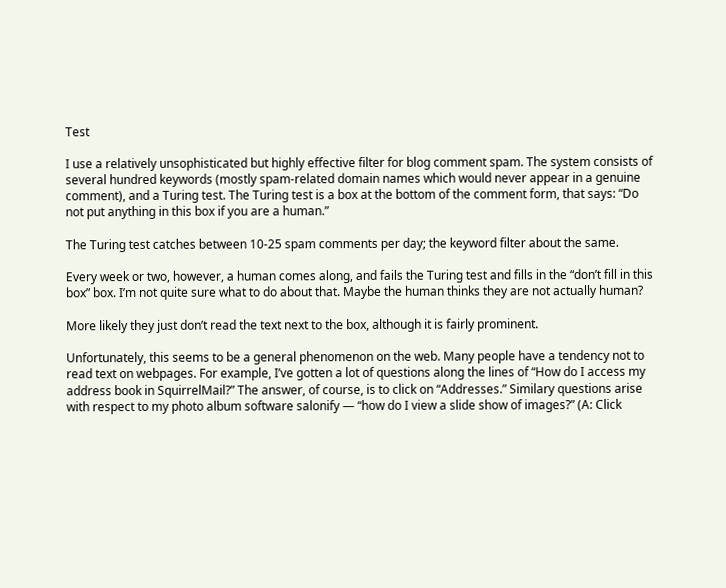Test

I use a relatively unsophisticated but highly effective filter for blog comment spam. The system consists of several hundred keywords (mostly spam-related domain names which would never appear in a genuine comment), and a Turing test. The Turing test is a box at the bottom of the comment form, that says: “Do not put anything in this box if you are a human.”

The Turing test catches between 10-25 spam comments per day; the keyword filter about the same.

Every week or two, however, a human comes along, and fails the Turing test and fills in the “don’t fill in this box” box. I’m not quite sure what to do about that. Maybe the human thinks they are not actually human?

More likely they just don’t read the text next to the box, although it is fairly prominent.

Unfortunately, this seems to be a general phenomenon on the web. Many people have a tendency not to read text on webpages. For example, I’ve gotten a lot of questions along the lines of “How do I access my address book in SquirrelMail?” The answer, of course, is to click on “Addresses.” Similary questions arise with respect to my photo album software salonify — “how do I view a slide show of images?” (A: Click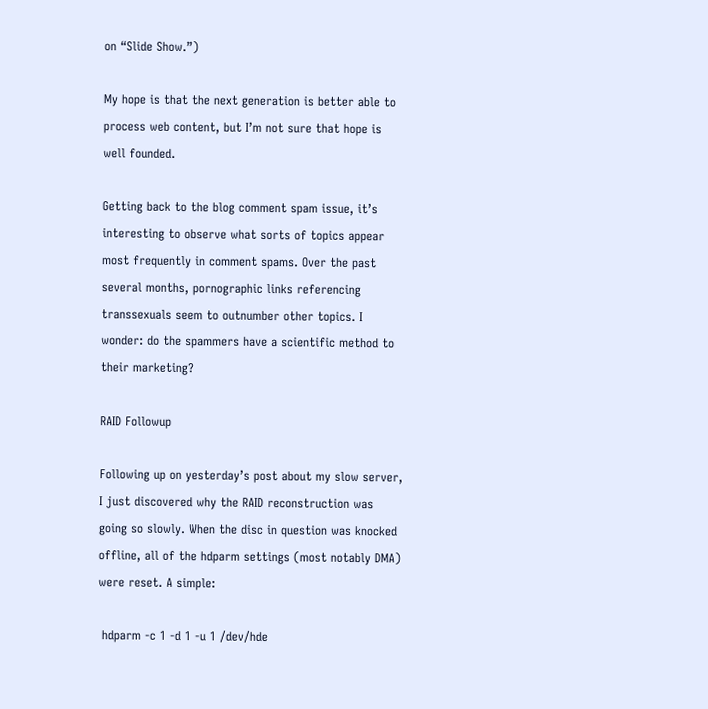on “Slide Show.”)

My hope is that the next generation is better able to process web content, but I’m not sure that hope is well founded.

Getting back to the blog comment spam issue, it’s interesting to observe what sorts of topics appear most frequently in comment spams. Over the past several months, pornographic links referencing transsexuals seem to outnumber other topics. I wonder: do the spammers have a scientific method to their marketing?

RAID Followup

Following up on yesterday’s post about my slow server, I just discovered why the RAID reconstruction was going so slowly. When the disc in question was knocked offline, all of the hdparm settings (most notably DMA) were reset. A simple:

 hdparm -c 1 -d 1 -u 1 /dev/hde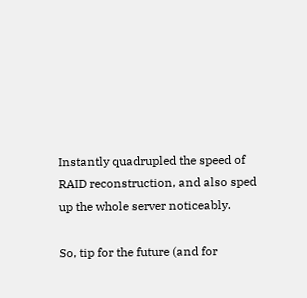Instantly quadrupled the speed of RAID reconstruction, and also sped up the whole server noticeably.

So, tip for the future (and for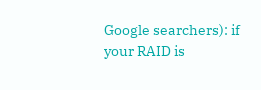Google searchers): if your RAID is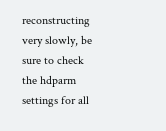reconstructing very slowly, be sure to check the hdparm settings for all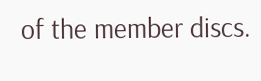of the member discs.